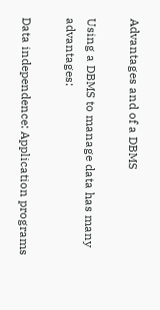Advantages and of a DBMS

Using a DBMS to manage data has many advantages:

Data independence: Application programs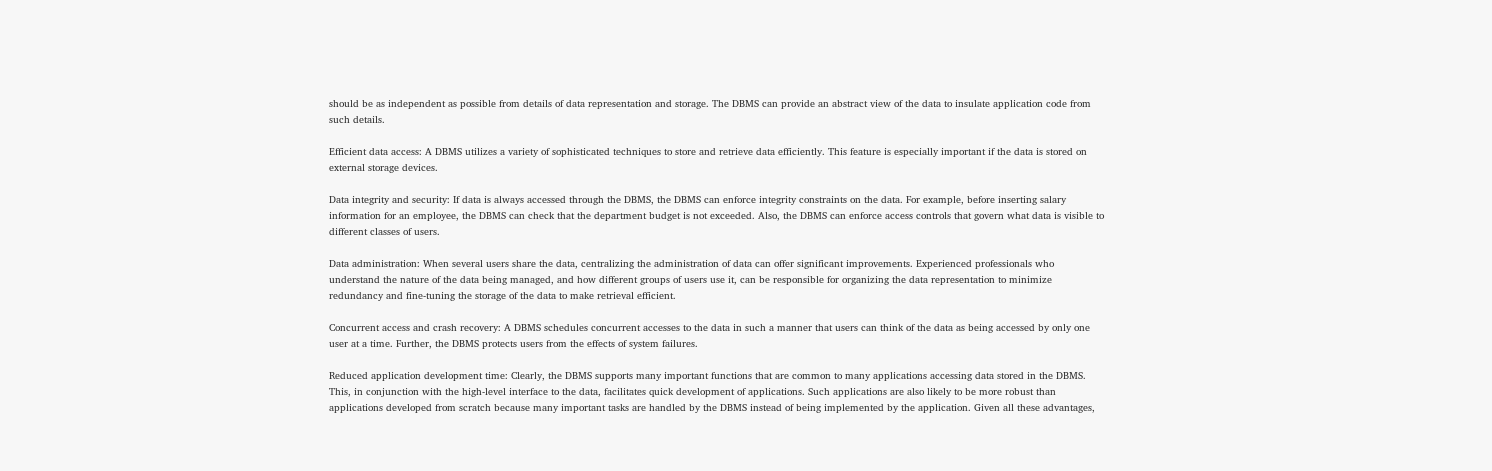should be as independent as possible from details of data representation and storage. The DBMS can provide an abstract view of the data to insulate application code from such details.

Efficient data access: A DBMS utilizes a variety of sophisticated techniques to store and retrieve data efficiently. This feature is especially important if the data is stored on external storage devices.

Data integrity and security: If data is always accessed through the DBMS, the DBMS can enforce integrity constraints on the data. For example, before inserting salary information for an employee, the DBMS can check that the department budget is not exceeded. Also, the DBMS can enforce access controls that govern what data is visible to different classes of users.

Data administration: When several users share the data, centralizing the administration of data can offer significant improvements. Experienced professionals who understand the nature of the data being managed, and how different groups of users use it, can be responsible for organizing the data representation to minimize redundancy and fine-tuning the storage of the data to make retrieval efficient.

Concurrent access and crash recovery: A DBMS schedules concurrent accesses to the data in such a manner that users can think of the data as being accessed by only one user at a time. Further, the DBMS protects users from the effects of system failures.

Reduced application development time: Clearly, the DBMS supports many important functions that are common to many applications accessing data stored in the DBMS. This, in conjunction with the high-level interface to the data, facilitates quick development of applications. Such applications are also likely to be more robust than applications developed from scratch because many important tasks are handled by the DBMS instead of being implemented by the application. Given all these advantages,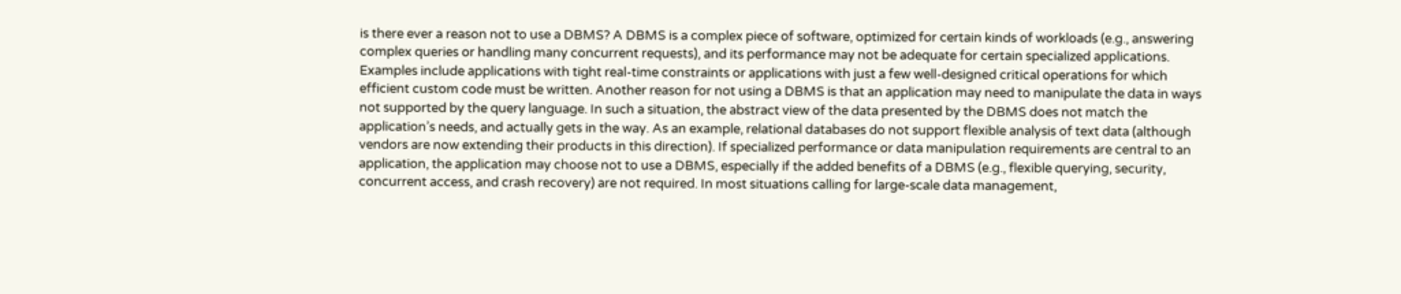is there ever a reason not to use a DBMS? A DBMS is a complex piece of software, optimized for certain kinds of workloads (e.g., answering complex queries or handling many concurrent requests), and its performance may not be adequate for certain specialized applications. Examples include applications with tight real-time constraints or applications with just a few well-designed critical operations for which efficient custom code must be written. Another reason for not using a DBMS is that an application may need to manipulate the data in ways not supported by the query language. In such a situation, the abstract view of the data presented by the DBMS does not match the application’s needs, and actually gets in the way. As an example, relational databases do not support flexible analysis of text data (although vendors are now extending their products in this direction). If specialized performance or data manipulation requirements are central to an application, the application may choose not to use a DBMS, especially if the added benefits of a DBMS (e.g., flexible querying, security, concurrent access, and crash recovery) are not required. In most situations calling for large-scale data management,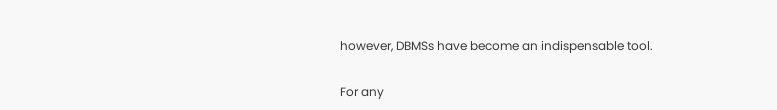however, DBMSs have become an indispensable tool.

For any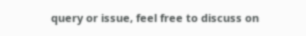query or issue, feel free to discuss on